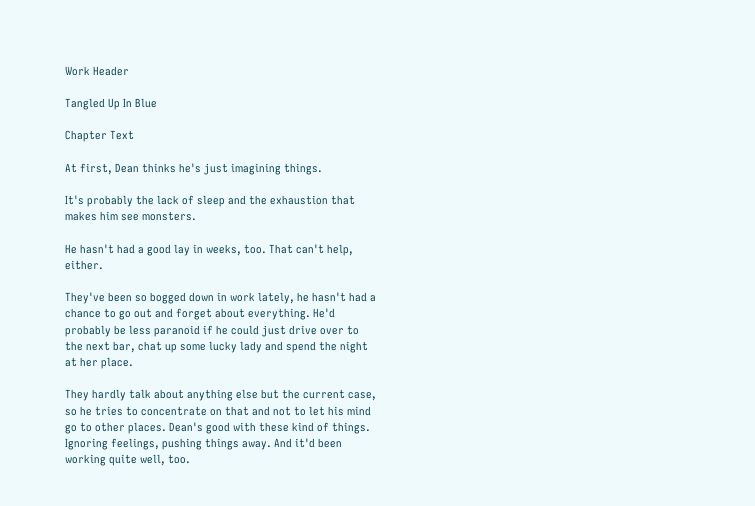Work Header

Tangled Up In Blue

Chapter Text

At first, Dean thinks he's just imagining things.

It's probably the lack of sleep and the exhaustion that makes him see monsters.

He hasn't had a good lay in weeks, too. That can't help, either.

They've been so bogged down in work lately, he hasn't had a chance to go out and forget about everything. He'd probably be less paranoid if he could just drive over to the next bar, chat up some lucky lady and spend the night at her place.

They hardly talk about anything else but the current case, so he tries to concentrate on that and not to let his mind go to other places. Dean's good with these kind of things. Ignoring feelings, pushing things away. And it'd been working quite well, too.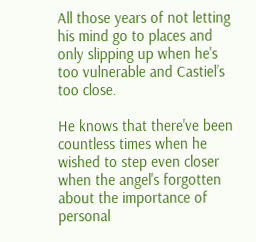All those years of not letting his mind go to places and only slipping up when he's too vulnerable and Castiel’s too close.

He knows that there've been countless times when he wished to step even closer when the angel's forgotten about the importance of personal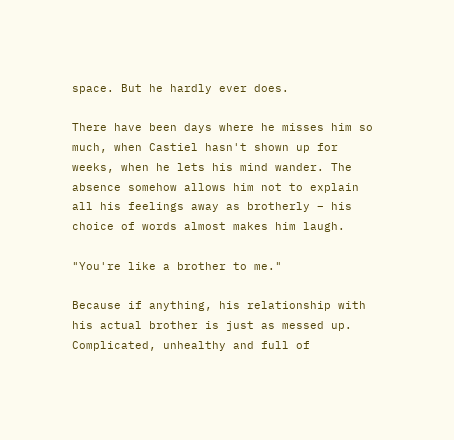space. But he hardly ever does.

There have been days where he misses him so much, when Castiel hasn't shown up for weeks, when he lets his mind wander. The absence somehow allows him not to explain all his feelings away as brotherly – his choice of words almost makes him laugh.

"You're like a brother to me."

Because if anything, his relationship with his actual brother is just as messed up. Complicated, unhealthy and full of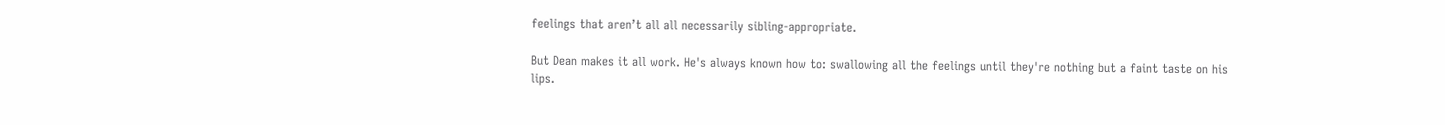feelings that aren’t all all necessarily sibling-appropriate.

But Dean makes it all work. He's always known how to: swallowing all the feelings until they're nothing but a faint taste on his lips.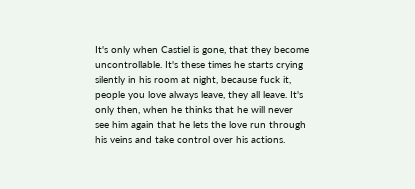It's only when Castiel is gone, that they become uncontrollable. It's these times he starts crying silently in his room at night, because fuck it, people you love always leave, they all leave. It's only then, when he thinks that he will never see him again that he lets the love run through his veins and take control over his actions.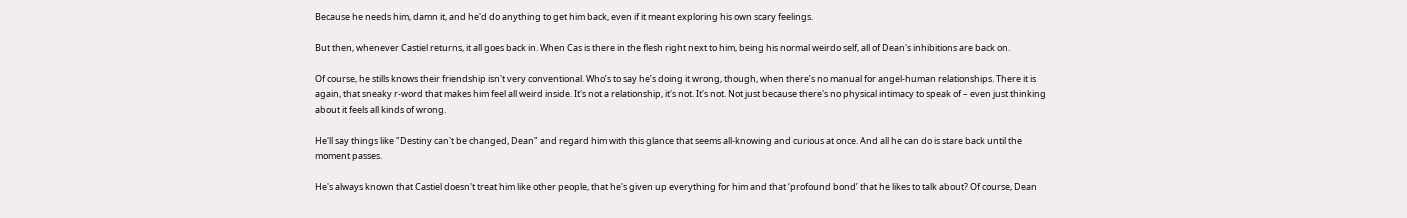Because he needs him, damn it, and he'd do anything to get him back, even if it meant exploring his own scary feelings.

But then, whenever Castiel returns, it all goes back in. When Cas is there in the flesh right next to him, being his normal weirdo self, all of Dean's inhibitions are back on.

Of course, he stills knows their friendship isn't very conventional. Who’s to say he’s doing it wrong, though, when there’s no manual for angel-human relationships. There it is again, that sneaky r-word that makes him feel all weird inside. It's not a relationship, it's not. It's not. Not just because there's no physical intimacy to speak of – even just thinking about it feels all kinds of wrong.

He'll say things like "Destiny can't be changed, Dean" and regard him with this glance that seems all-knowing and curious at once. And all he can do is stare back until the moment passes.

He's always known that Castiel doesn't treat him like other people, that he's given up everything for him and that ‘profound bond’ that he likes to talk about? Of course, Dean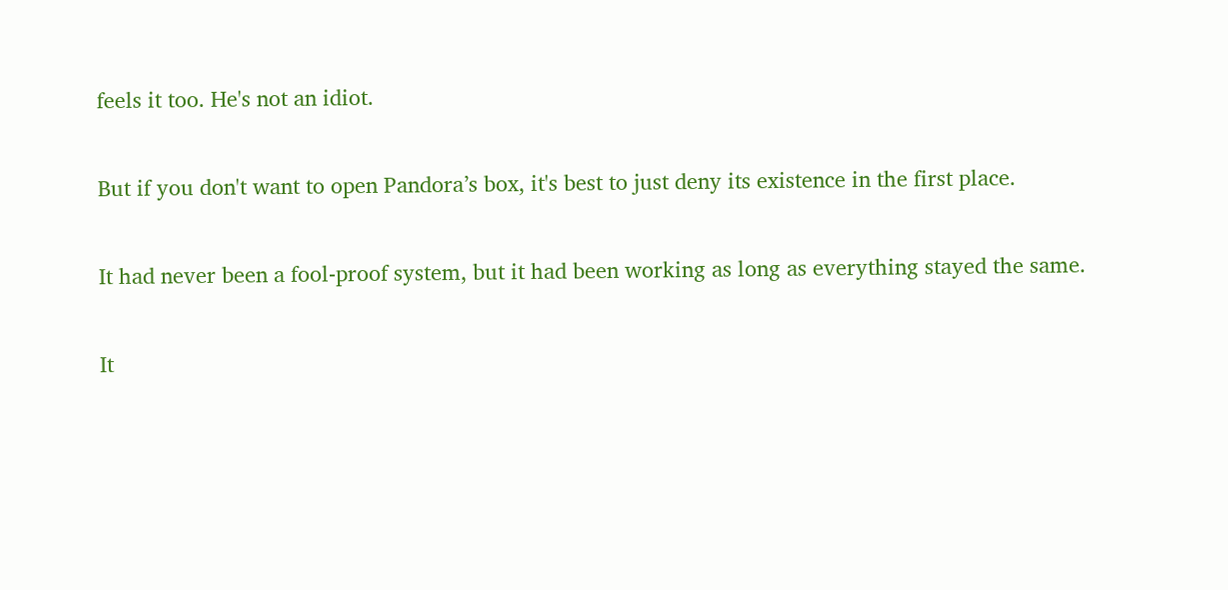feels it too. He's not an idiot.

But if you don't want to open Pandora’s box, it's best to just deny its existence in the first place.

It had never been a fool-proof system, but it had been working as long as everything stayed the same.

It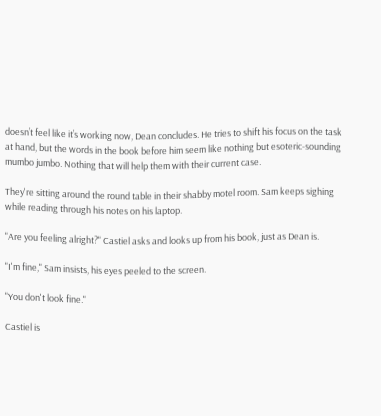doesn’t feel like it’s working now, Dean concludes. He tries to shift his focus on the task at hand, but the words in the book before him seem like nothing but esoteric-sounding mumbo jumbo. Nothing that will help them with their current case.

They're sitting around the round table in their shabby motel room. Sam keeps sighing while reading through his notes on his laptop.

"Are you feeling alright?" Castiel asks and looks up from his book, just as Dean is.

"I'm fine," Sam insists, his eyes peeled to the screen.

"You don't look fine."

Castiel is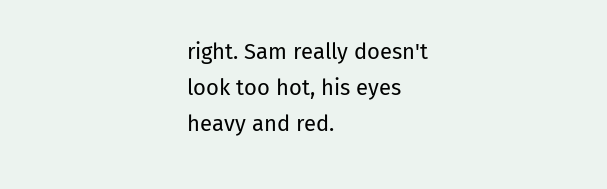right. Sam really doesn't look too hot, his eyes heavy and red.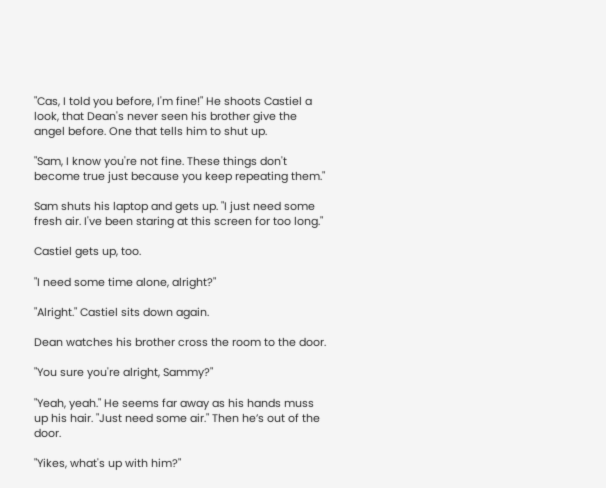"Cas, I told you before, I'm fine!" He shoots Castiel a look, that Dean's never seen his brother give the angel before. One that tells him to shut up.

"Sam, I know you're not fine. These things don't become true just because you keep repeating them."

Sam shuts his laptop and gets up. "I just need some fresh air. I've been staring at this screen for too long."

Castiel gets up, too.

"I need some time alone, alright?"

"Alright." Castiel sits down again.

Dean watches his brother cross the room to the door.

"You sure you're alright, Sammy?"

"Yeah, yeah." He seems far away as his hands muss up his hair. "Just need some air." Then he’s out of the door.

"Yikes, what's up with him?"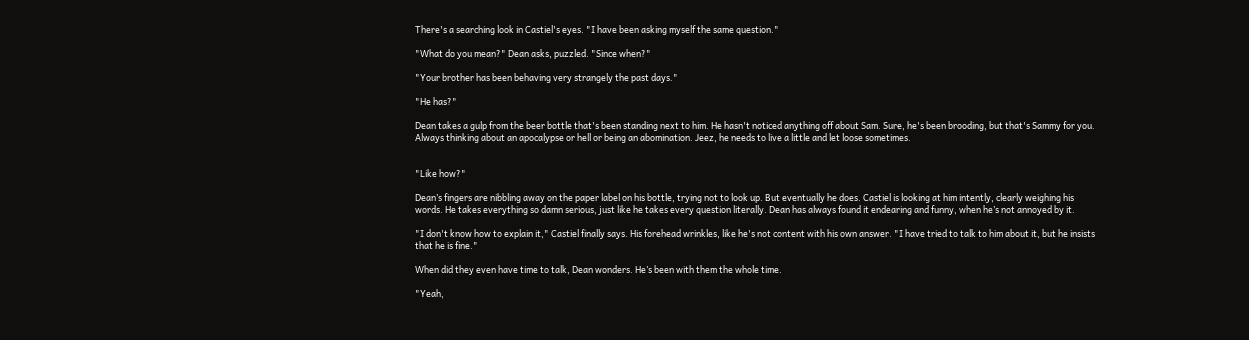There's a searching look in Castiel's eyes. "I have been asking myself the same question."

"What do you mean?" Dean asks, puzzled. "Since when?"

"Your brother has been behaving very strangely the past days."

"He has?"

Dean takes a gulp from the beer bottle that's been standing next to him. He hasn't noticed anything off about Sam. Sure, he's been brooding, but that's Sammy for you. Always thinking about an apocalypse or hell or being an abomination. Jeez, he needs to live a little and let loose sometimes.


"Like how?"

Dean’s fingers are nibbling away on the paper label on his bottle, trying not to look up. But eventually he does. Castiel is looking at him intently, clearly weighing his words. He takes everything so damn serious, just like he takes every question literally. Dean has always found it endearing and funny, when he’s not annoyed by it.

"I don't know how to explain it," Castiel finally says. His forehead wrinkles, like he's not content with his own answer. "I have tried to talk to him about it, but he insists that he is fine."

When did they even have time to talk, Dean wonders. He’s been with them the whole time.

"Yeah,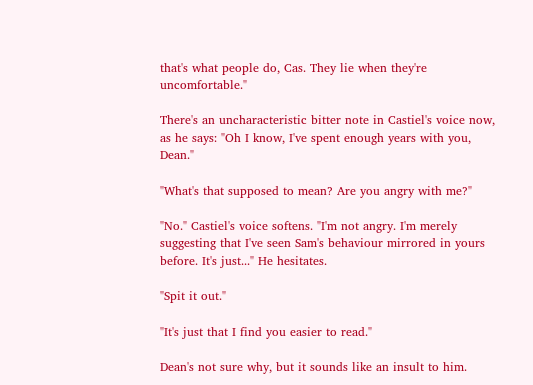that's what people do, Cas. They lie when they're uncomfortable."

There's an uncharacteristic bitter note in Castiel's voice now, as he says: "Oh I know, I've spent enough years with you, Dean."

"What's that supposed to mean? Are you angry with me?"

"No." Castiel's voice softens. "I'm not angry. I'm merely suggesting that I've seen Sam's behaviour mirrored in yours before. It's just..." He hesitates.

"Spit it out."

"It's just that I find you easier to read."

Dean's not sure why, but it sounds like an insult to him.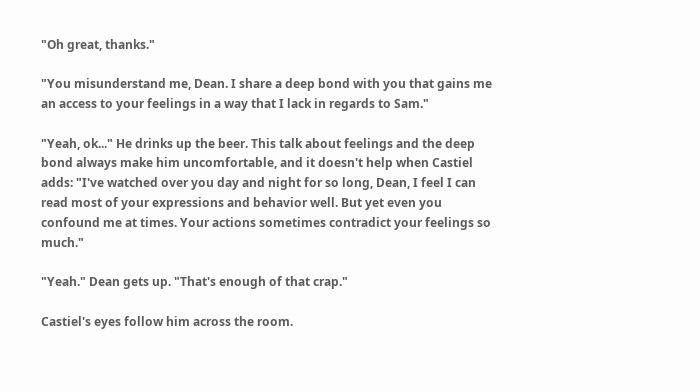"Oh great, thanks."

"You misunderstand me, Dean. I share a deep bond with you that gains me an access to your feelings in a way that I lack in regards to Sam."

"Yeah, ok..." He drinks up the beer. This talk about feelings and the deep bond always make him uncomfortable, and it doesn't help when Castiel adds: "I've watched over you day and night for so long, Dean, I feel I can read most of your expressions and behavior well. But yet even you confound me at times. Your actions sometimes contradict your feelings so much."

"Yeah." Dean gets up. "That's enough of that crap."

Castiel's eyes follow him across the room.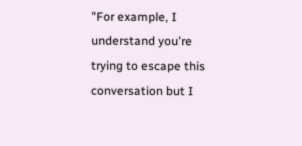"For example, I understand you're trying to escape this conversation but I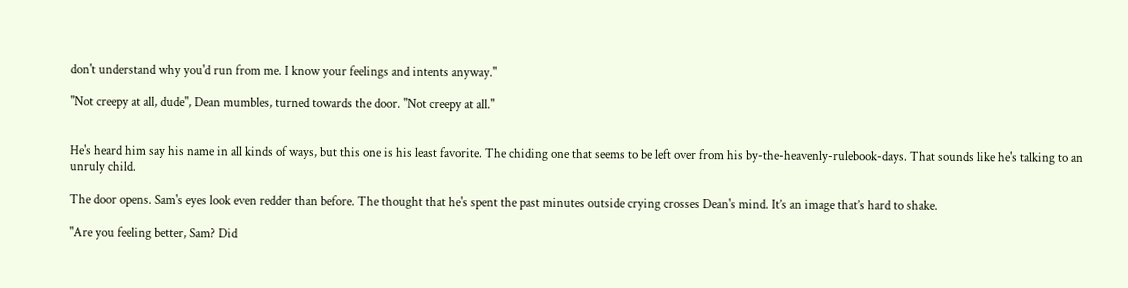don't understand why you'd run from me. I know your feelings and intents anyway."

"Not creepy at all, dude", Dean mumbles, turned towards the door. "Not creepy at all."


He's heard him say his name in all kinds of ways, but this one is his least favorite. The chiding one that seems to be left over from his by-the-heavenly-rulebook-days. That sounds like he's talking to an unruly child.

The door opens. Sam's eyes look even redder than before. The thought that he's spent the past minutes outside crying crosses Dean's mind. It’s an image that’s hard to shake.

"Are you feeling better, Sam? Did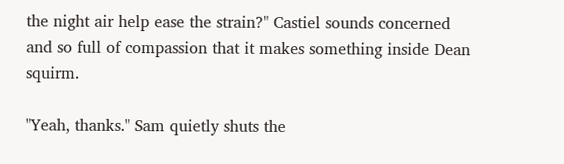the night air help ease the strain?" Castiel sounds concerned and so full of compassion that it makes something inside Dean squirm.

"Yeah, thanks." Sam quietly shuts the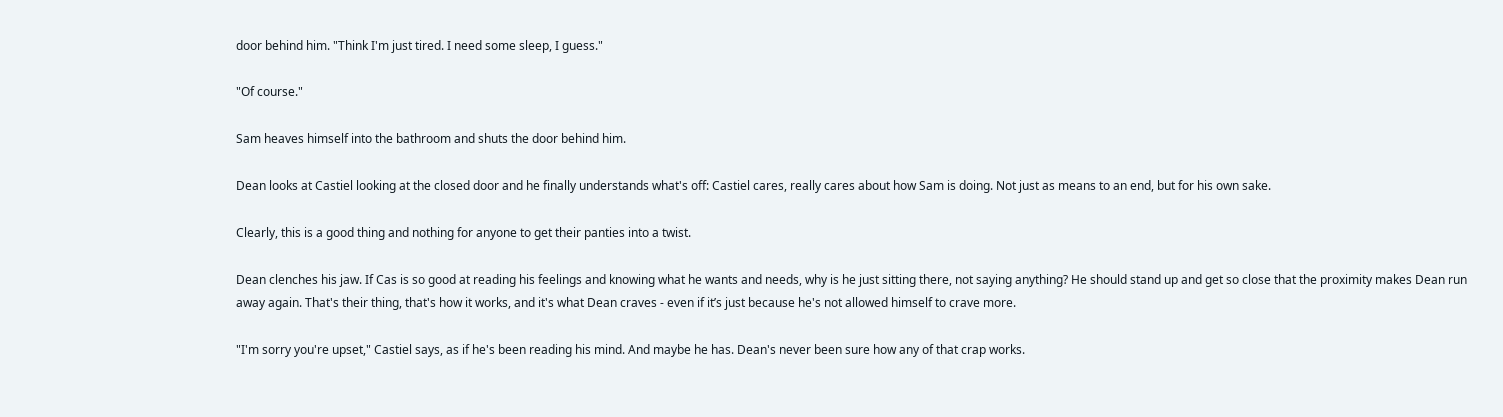door behind him. "Think I'm just tired. I need some sleep, I guess."

"Of course."

Sam heaves himself into the bathroom and shuts the door behind him.

Dean looks at Castiel looking at the closed door and he finally understands what's off: Castiel cares, really cares about how Sam is doing. Not just as means to an end, but for his own sake.

Clearly, this is a good thing and nothing for anyone to get their panties into a twist.

Dean clenches his jaw. If Cas is so good at reading his feelings and knowing what he wants and needs, why is he just sitting there, not saying anything? He should stand up and get so close that the proximity makes Dean run away again. That's their thing, that's how it works, and it's what Dean craves - even if it’s just because he's not allowed himself to crave more.

"I'm sorry you're upset," Castiel says, as if he's been reading his mind. And maybe he has. Dean's never been sure how any of that crap works.